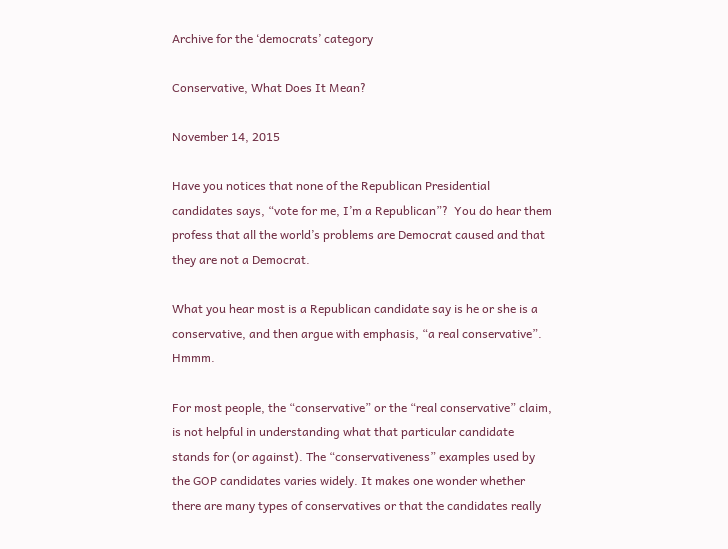Archive for the ‘democrats’ category

Conservative, What Does It Mean?

November 14, 2015

Have you notices that none of the Republican Presidential candidates says, “vote for me, I’m a Republican”?  You do hear them profess that all the world’s problems are Democrat caused and that they are not a Democrat.

What you hear most is a Republican candidate say is he or she is a conservative, and then argue with emphasis, “a real conservative”. Hmmm.

For most people, the “conservative” or the “real conservative” claim, is not helpful in understanding what that particular candidate stands for (or against). The “conservativeness” examples used by the GOP candidates varies widely. It makes one wonder whether there are many types of conservatives or that the candidates really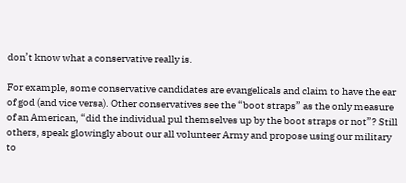don’t know what a conservative really is.

For example, some conservative candidates are evangelicals and claim to have the ear of god (and vice versa). Other conservatives see the “boot straps” as the only measure of an American, “did the individual pul themselves up by the boot straps or not”? Still others, speak glowingly about our all volunteer Army and propose using our military to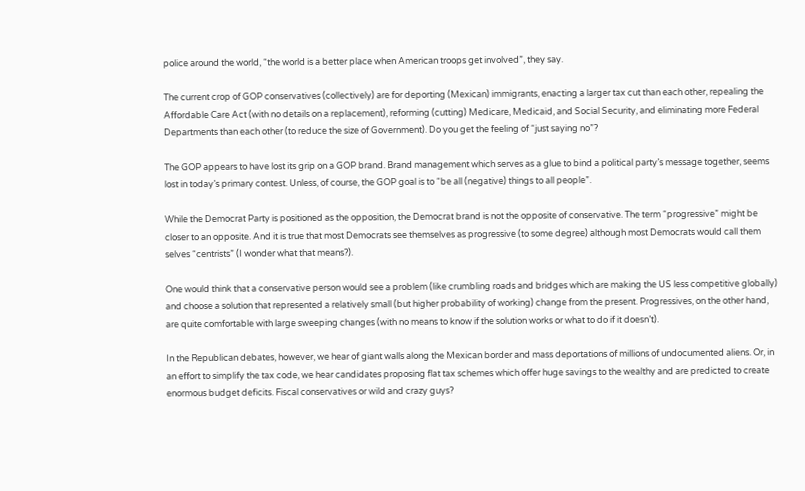police around the world, “the world is a better place when American troops get involved”, they say.

The current crop of GOP conservatives (collectively) are for deporting (Mexican) immigrants, enacting a larger tax cut than each other, repealing the Affordable Care Act (with no details on a replacement), reforming (cutting) Medicare, Medicaid, and Social Security, and eliminating more Federal Departments than each other (to reduce the size of Government). Do you get the feeling of “just saying no”?

The GOP appears to have lost its grip on a GOP brand. Brand management which serves as a glue to bind a political party’s message together, seems lost in today’s primary contest. Unless, of course, the GOP goal is to “be all (negative) things to all people”.

While the Democrat Party is positioned as the opposition, the Democrat brand is not the opposite of conservative. The term “progressive” might be closer to an opposite. And it is true that most Democrats see themselves as progressive (to some degree) although most Democrats would call them selves “centrists” (I wonder what that means?).

One would think that a conservative person would see a problem (like crumbling roads and bridges which are making the US less competitive globally) and choose a solution that represented a relatively small (but higher probability of working) change from the present. Progressives, on the other hand, are quite comfortable with large sweeping changes (with no means to know if the solution works or what to do if it doesn’t).

In the Republican debates, however, we hear of giant walls along the Mexican border and mass deportations of millions of undocumented aliens. Or, in an effort to simplify the tax code, we hear candidates proposing flat tax schemes which offer huge savings to the wealthy and are predicted to create enormous budget deficits. Fiscal conservatives or wild and crazy guys?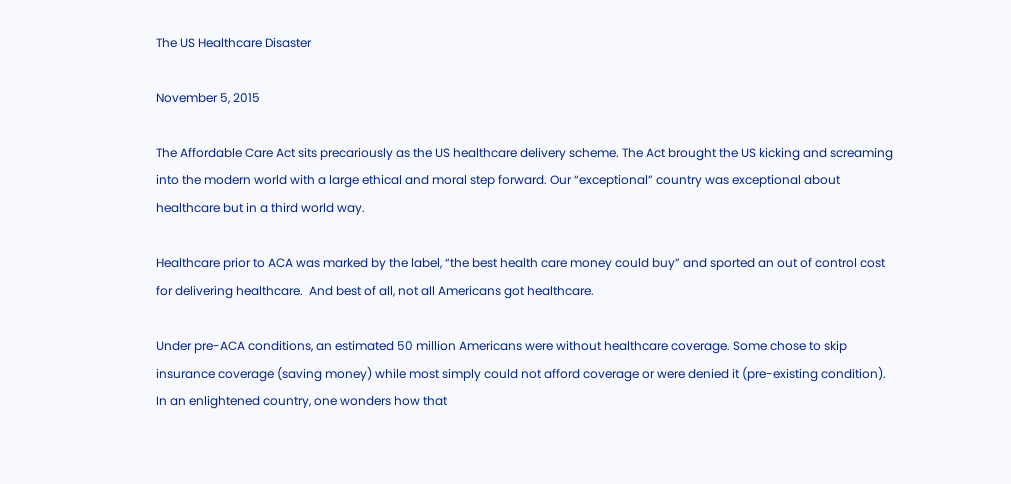The US Healthcare Disaster

November 5, 2015

The Affordable Care Act sits precariously as the US healthcare delivery scheme. The Act brought the US kicking and screaming into the modern world with a large ethical and moral step forward. Our “exceptional” country was exceptional about healthcare but in a third world way.

Healthcare prior to ACA was marked by the label, “the best health care money could buy” and sported an out of control cost for delivering healthcare.  And best of all, not all Americans got healthcare.

Under pre-ACA conditions, an estimated 50 million Americans were without healthcare coverage. Some chose to skip insurance coverage (saving money) while most simply could not afford coverage or were denied it (pre-existing condition). In an enlightened country, one wonders how that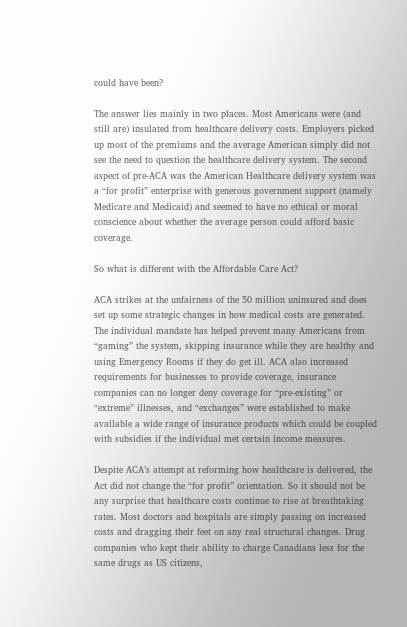could have been?

The answer lies mainly in two places. Most Americans were (and still are) insulated from healthcare delivery costs. Employers picked up most of the premiums and the average American simply did not see the need to question the healthcare delivery system. The second aspect of pre-ACA was the American Healthcare delivery system was a “for profit” enterprise with generous government support (namely Medicare and Medicaid) and seemed to have no ethical or moral conscience about whether the average person could afford basic coverage.

So what is different with the Affordable Care Act?

ACA strikes at the unfairness of the 50 million uninsured and does set up some strategic changes in how medical costs are generated. The individual mandate has helped prevent many Americans from “gaming” the system, skipping insurance while they are healthy and using Emergency Rooms if they do get ill. ACA also increased requirements for businesses to provide coverage, insurance companies can no longer deny coverage for “pre-existing” or “extreme” illnesses, and “exchanges” were established to make available a wide range of insurance products which could be coupled with subsidies if the individual met certain income measures.

Despite ACA’s attempt at reforming how healthcare is delivered, the Act did not change the “for profit” orientation. So it should not be any surprise that healthcare costs continue to rise at breathtaking rates. Most doctors and hospitals are simply passing on increased costs and dragging their feet on any real structural changes. Drug companies who kept their ability to charge Canadians less for the same drugs as US citizens,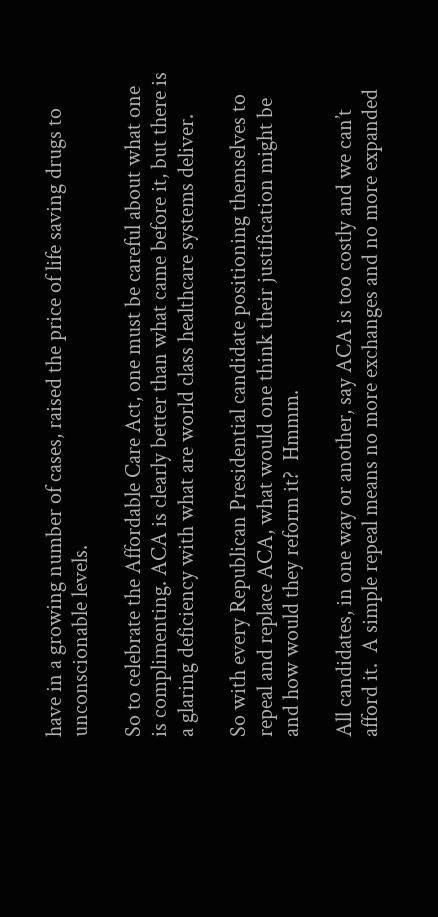have in a growing number of cases, raised the price of life saving drugs to unconscionable levels.

So to celebrate the Affordable Care Act, one must be careful about what one is complimenting. ACA is clearly better than what came before it, but there is a glaring deficiency with what are world class healthcare systems deliver.

So with every Republican Presidential candidate positioning themselves to repeal and replace ACA, what would one think their justification might be and how would they reform it?  Hmmm.

All candidates, in one way or another, say ACA is too costly and we can’t afford it.  A simple repeal means no more exchanges and no more expanded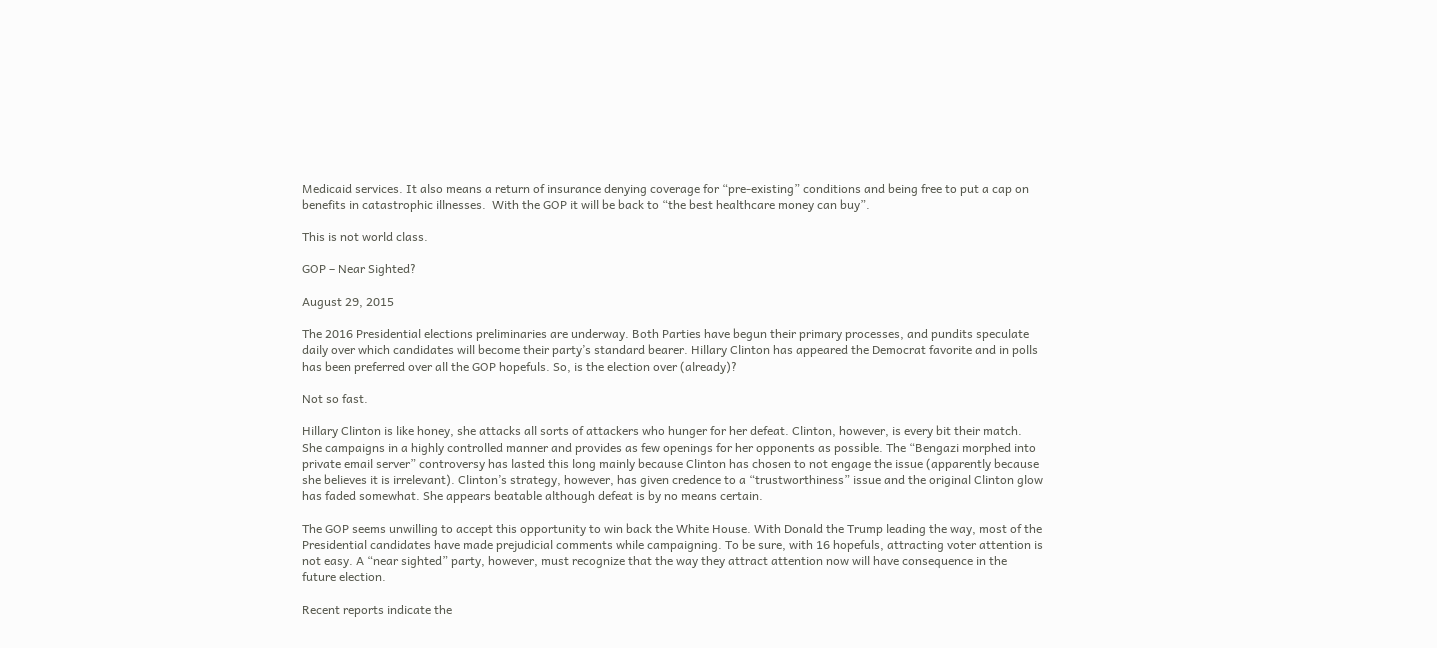Medicaid services. It also means a return of insurance denying coverage for “pre-existing” conditions and being free to put a cap on benefits in catastrophic illnesses.  With the GOP it will be back to “the best healthcare money can buy”.

This is not world class.

GOP – Near Sighted?

August 29, 2015

The 2016 Presidential elections preliminaries are underway. Both Parties have begun their primary processes, and pundits speculate daily over which candidates will become their party’s standard bearer. Hillary Clinton has appeared the Democrat favorite and in polls has been preferred over all the GOP hopefuls. So, is the election over (already)?

Not so fast.

Hillary Clinton is like honey, she attacks all sorts of attackers who hunger for her defeat. Clinton, however, is every bit their match. She campaigns in a highly controlled manner and provides as few openings for her opponents as possible. The “Bengazi morphed into private email server” controversy has lasted this long mainly because Clinton has chosen to not engage the issue (apparently because she believes it is irrelevant). Clinton’s strategy, however, has given credence to a “trustworthiness” issue and the original Clinton glow has faded somewhat. She appears beatable although defeat is by no means certain.

The GOP seems unwilling to accept this opportunity to win back the White House. With Donald the Trump leading the way, most of the Presidential candidates have made prejudicial comments while campaigning. To be sure, with 16 hopefuls, attracting voter attention is not easy. A “near sighted” party, however, must recognize that the way they attract attention now will have consequence in the future election.

Recent reports indicate the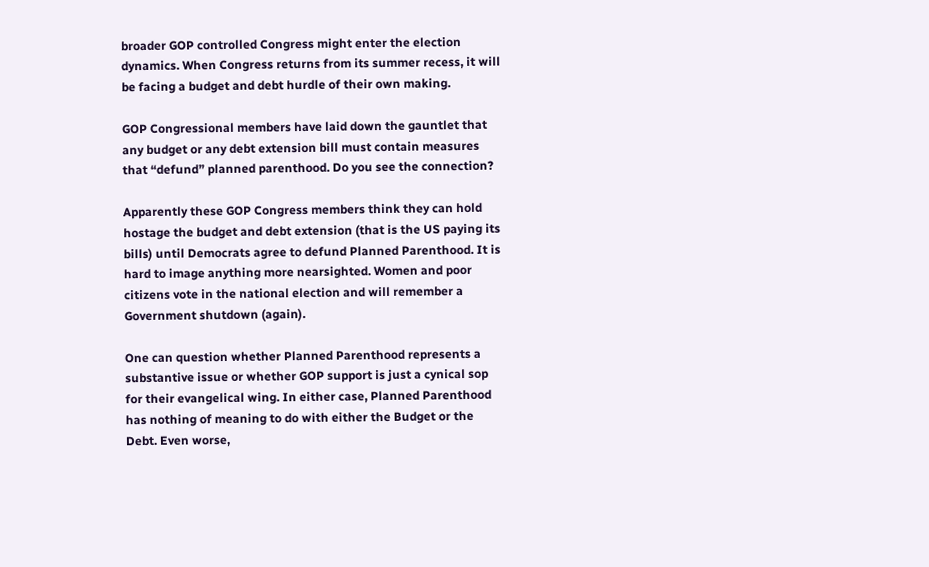broader GOP controlled Congress might enter the election dynamics. When Congress returns from its summer recess, it will be facing a budget and debt hurdle of their own making.

GOP Congressional members have laid down the gauntlet that any budget or any debt extension bill must contain measures that “defund” planned parenthood. Do you see the connection?

Apparently these GOP Congress members think they can hold hostage the budget and debt extension (that is the US paying its bills) until Democrats agree to defund Planned Parenthood. It is hard to image anything more nearsighted. Women and poor citizens vote in the national election and will remember a Government shutdown (again).

One can question whether Planned Parenthood represents a substantive issue or whether GOP support is just a cynical sop for their evangelical wing. In either case, Planned Parenthood has nothing of meaning to do with either the Budget or the Debt. Even worse,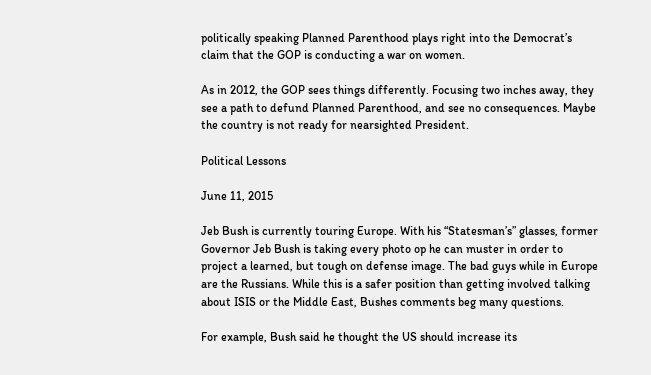politically speaking Planned Parenthood plays right into the Democrat’s claim that the GOP is conducting a war on women.

As in 2012, the GOP sees things differently. Focusing two inches away, they see a path to defund Planned Parenthood, and see no consequences. Maybe the country is not ready for nearsighted President.

Political Lessons

June 11, 2015

Jeb Bush is currently touring Europe. With his “Statesman’s” glasses, former Governor Jeb Bush is taking every photo op he can muster in order to project a learned, but tough on defense image. The bad guys while in Europe are the Russians. While this is a safer position than getting involved talking about ISIS or the Middle East, Bushes comments beg many questions.

For example, Bush said he thought the US should increase its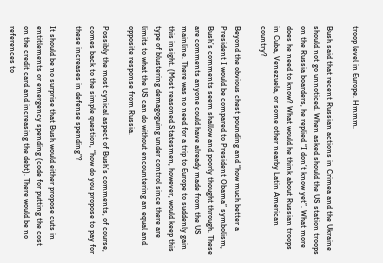troop level in Europe. Hmmm.

Bush said that recent Russian actions in Crimea and the Ukraine should not go unnoticed. When asked should the US station troops on the Russia boarders, he replied “I don’t know yet”. What more does he need to know? What would he think about Russian troops in Cuba, Venezuela, or some other nearby Latin American country?

Beyond the obvious chest pounding and “how much better a President I would be compared to President Obama” symbolism, Bush’s comments seem shallow and poorly thought through. These are comments anyone could have already made from the US mainline. There was no need for a trip to Europe to suddenly gain this insight. (Most reasoned Statesmen, however, would keep this type of blustering demagoguing under control since there are limits to what the US can do without encountering an equal and opposite response from Russia.

Possibly the most cynical aspect of Bush’s comments, of course, comes back to the simple question, “how do you propose to pay for these increases in defense spending”?

It should be no surprise that Bush would either propose cuts in entitlements or emergency spending (code for putting the cost on the credit card and increasing the debt). There would be no references to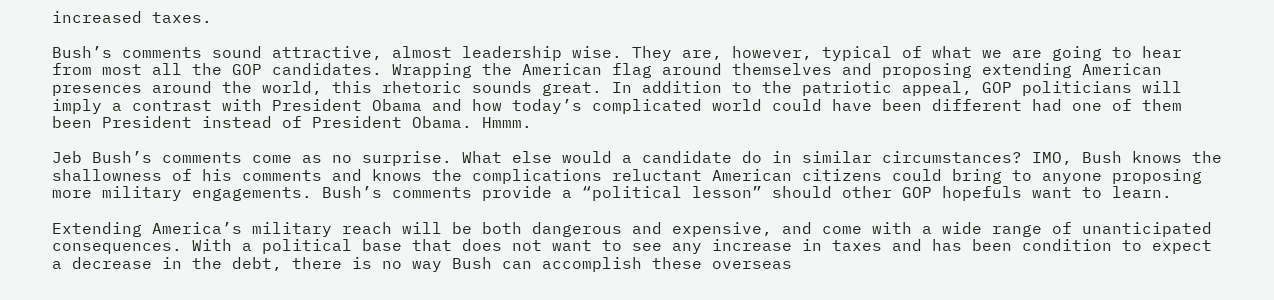increased taxes.

Bush’s comments sound attractive, almost leadership wise. They are, however, typical of what we are going to hear from most all the GOP candidates. Wrapping the American flag around themselves and proposing extending American presences around the world, this rhetoric sounds great. In addition to the patriotic appeal, GOP politicians will imply a contrast with President Obama and how today’s complicated world could have been different had one of them been President instead of President Obama. Hmmm.

Jeb Bush’s comments come as no surprise. What else would a candidate do in similar circumstances? IMO, Bush knows the shallowness of his comments and knows the complications reluctant American citizens could bring to anyone proposing more military engagements. Bush’s comments provide a “political lesson” should other GOP hopefuls want to learn.

Extending America’s military reach will be both dangerous and expensive, and come with a wide range of unanticipated consequences. With a political base that does not want to see any increase in taxes and has been condition to expect a decrease in the debt, there is no way Bush can accomplish these overseas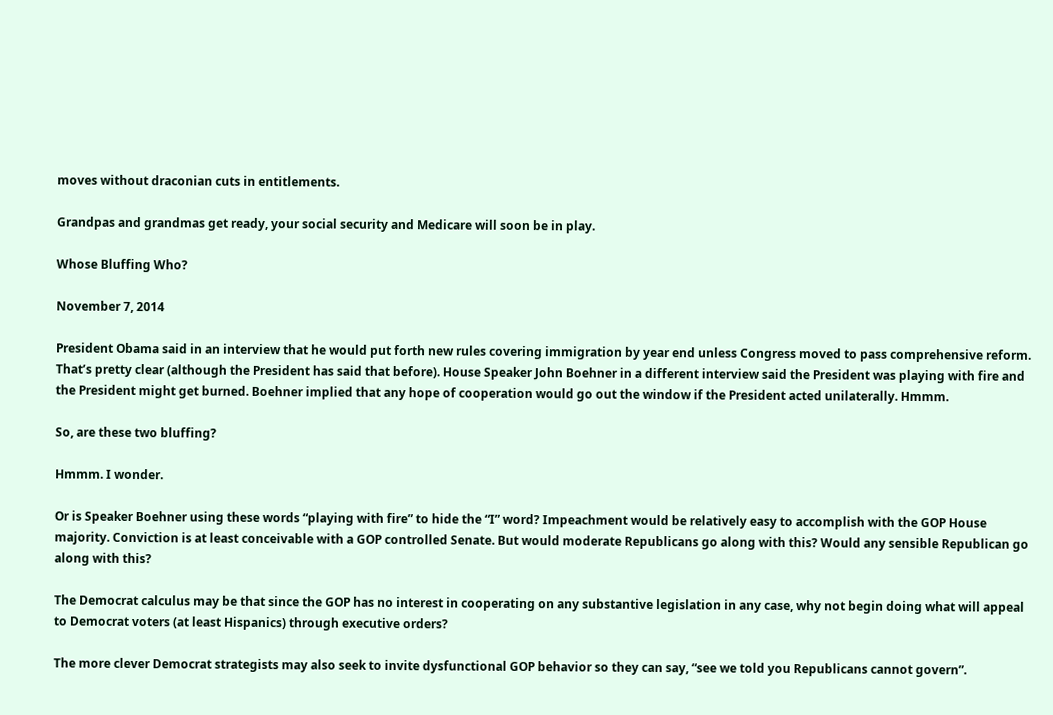moves without draconian cuts in entitlements.

Grandpas and grandmas get ready, your social security and Medicare will soon be in play.

Whose Bluffing Who?

November 7, 2014

President Obama said in an interview that he would put forth new rules covering immigration by year end unless Congress moved to pass comprehensive reform. That’s pretty clear (although the President has said that before). House Speaker John Boehner in a different interview said the President was playing with fire and the President might get burned. Boehner implied that any hope of cooperation would go out the window if the President acted unilaterally. Hmmm.

So, are these two bluffing?

Hmmm. I wonder.

Or is Speaker Boehner using these words “playing with fire” to hide the “I” word? Impeachment would be relatively easy to accomplish with the GOP House majority. Conviction is at least conceivable with a GOP controlled Senate. But would moderate Republicans go along with this? Would any sensible Republican go along with this?

The Democrat calculus may be that since the GOP has no interest in cooperating on any substantive legislation in any case, why not begin doing what will appeal to Democrat voters (at least Hispanics) through executive orders?

The more clever Democrat strategists may also seek to invite dysfunctional GOP behavior so they can say, “see we told you Republicans cannot govern”.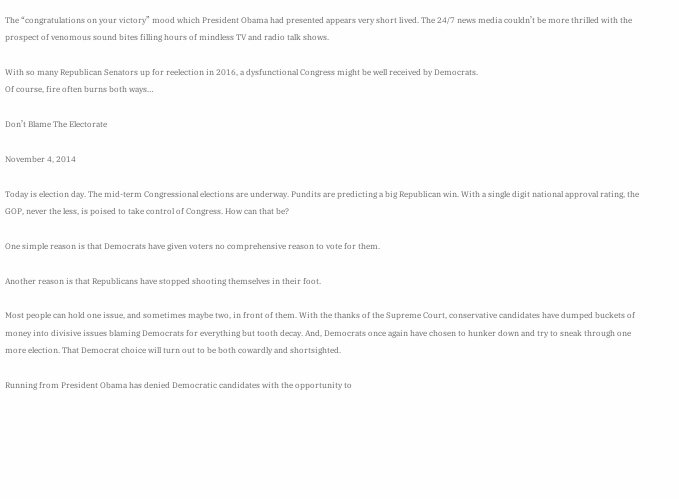The “congratulations on your victory” mood which President Obama had presented appears very short lived. The 24/7 news media couldn’t be more thrilled with the prospect of venomous sound bites filling hours of mindless TV and radio talk shows.

With so many Republican Senators up for reelection in 2016, a dysfunctional Congress might be well received by Democrats.
Of course, fire often burns both ways…

Don’t Blame The Electorate

November 4, 2014

Today is election day. The mid-term Congressional elections are underway. Pundits are predicting a big Republican win. With a single digit national approval rating, the GOP, never the less, is poised to take control of Congress. How can that be?

One simple reason is that Democrats have given voters no comprehensive reason to vote for them.

Another reason is that Republicans have stopped shooting themselves in their foot.

Most people can hold one issue, and sometimes maybe two, in front of them. With the thanks of the Supreme Court, conservative candidates have dumped buckets of money into divisive issues blaming Democrats for everything but tooth decay. And, Democrats once again have chosen to hunker down and try to sneak through one more election. That Democrat choice will turn out to be both cowardly and shortsighted.

Running from President Obama has denied Democratic candidates with the opportunity to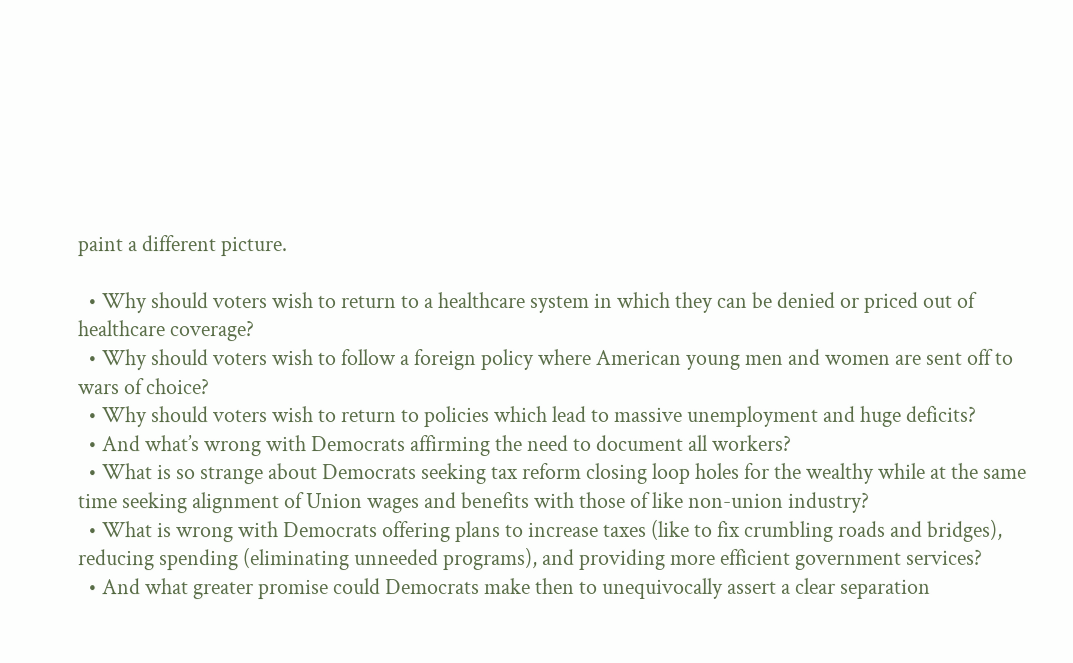paint a different picture.

  • Why should voters wish to return to a healthcare system in which they can be denied or priced out of healthcare coverage?
  • Why should voters wish to follow a foreign policy where American young men and women are sent off to wars of choice?
  • Why should voters wish to return to policies which lead to massive unemployment and huge deficits?
  • And what’s wrong with Democrats affirming the need to document all workers?
  • What is so strange about Democrats seeking tax reform closing loop holes for the wealthy while at the same time seeking alignment of Union wages and benefits with those of like non-union industry?
  • What is wrong with Democrats offering plans to increase taxes (like to fix crumbling roads and bridges), reducing spending (eliminating unneeded programs), and providing more efficient government services?
  • And what greater promise could Democrats make then to unequivocally assert a clear separation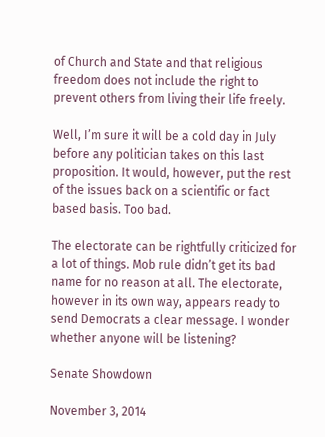of Church and State and that religious freedom does not include the right to prevent others from living their life freely.

Well, I’m sure it will be a cold day in July before any politician takes on this last proposition. It would, however, put the rest of the issues back on a scientific or fact based basis. Too bad.

The electorate can be rightfully criticized for a lot of things. Mob rule didn’t get its bad name for no reason at all. The electorate, however in its own way, appears ready to send Democrats a clear message. I wonder whether anyone will be listening?

Senate Showdown

November 3, 2014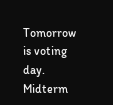Tomorrow is voting day. Midterm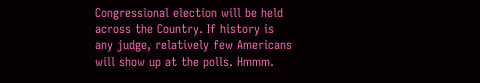Congressional election will be held across the Country. If history is any judge, relatively few Americans will show up at the polls. Hmmm.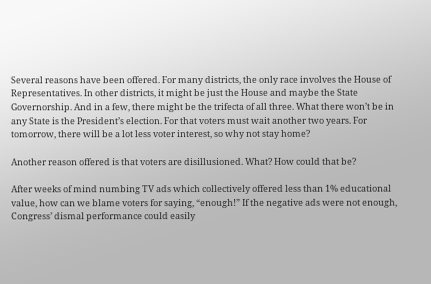Several reasons have been offered. For many districts, the only race involves the House of Representatives. In other districts, it might be just the House and maybe the State Governorship. And in a few, there might be the trifecta of all three. What there won’t be in any State is the President’s election. For that voters must wait another two years. For tomorrow, there will be a lot less voter interest, so why not stay home?

Another reason offered is that voters are disillusioned. What? How could that be?

After weeks of mind numbing TV ads which collectively offered less than 1% educational value, how can we blame voters for saying, “enough!” If the negative ads were not enough, Congress’ dismal performance could easily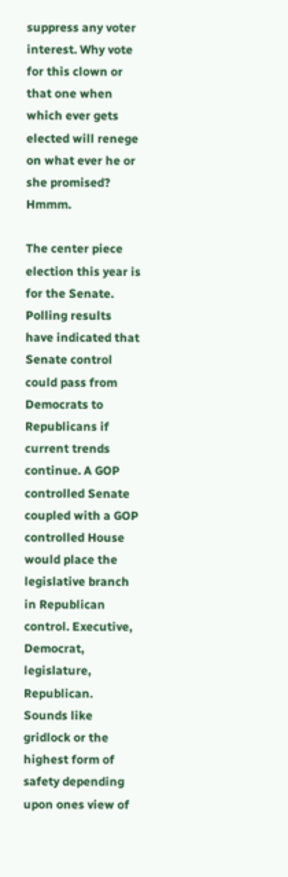suppress any voter interest. Why vote for this clown or that one when which ever gets elected will renege on what ever he or she promised? Hmmm.

The center piece election this year is for the Senate. Polling results have indicated that Senate control could pass from Democrats to Republicans if current trends continue. A GOP controlled Senate coupled with a GOP controlled House would place the legislative branch in Republican control. Executive, Democrat, legislature, Republican. Sounds like gridlock or the highest form of safety depending upon ones view of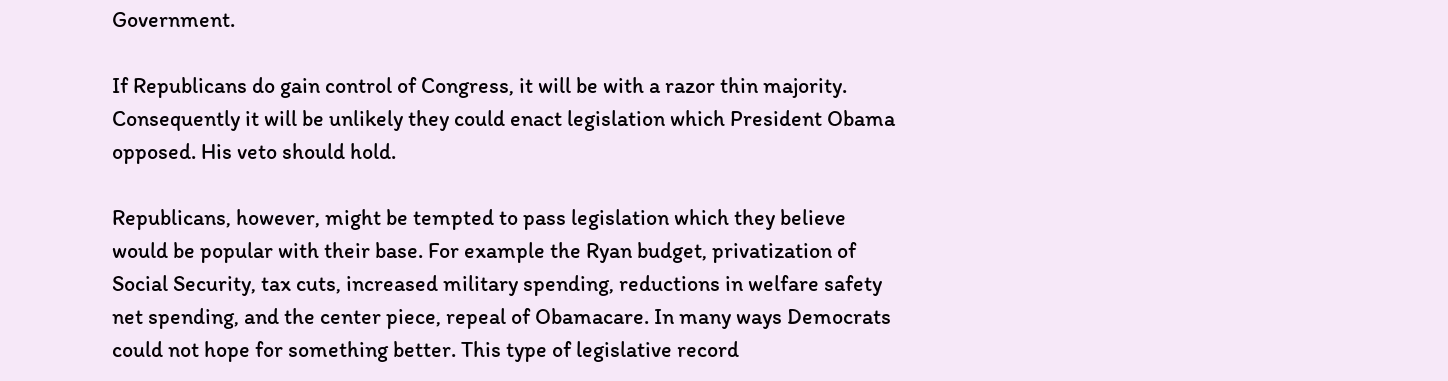Government.

If Republicans do gain control of Congress, it will be with a razor thin majority. Consequently it will be unlikely they could enact legislation which President Obama opposed. His veto should hold.

Republicans, however, might be tempted to pass legislation which they believe would be popular with their base. For example the Ryan budget, privatization of Social Security, tax cuts, increased military spending, reductions in welfare safety net spending, and the center piece, repeal of Obamacare. In many ways Democrats could not hope for something better. This type of legislative record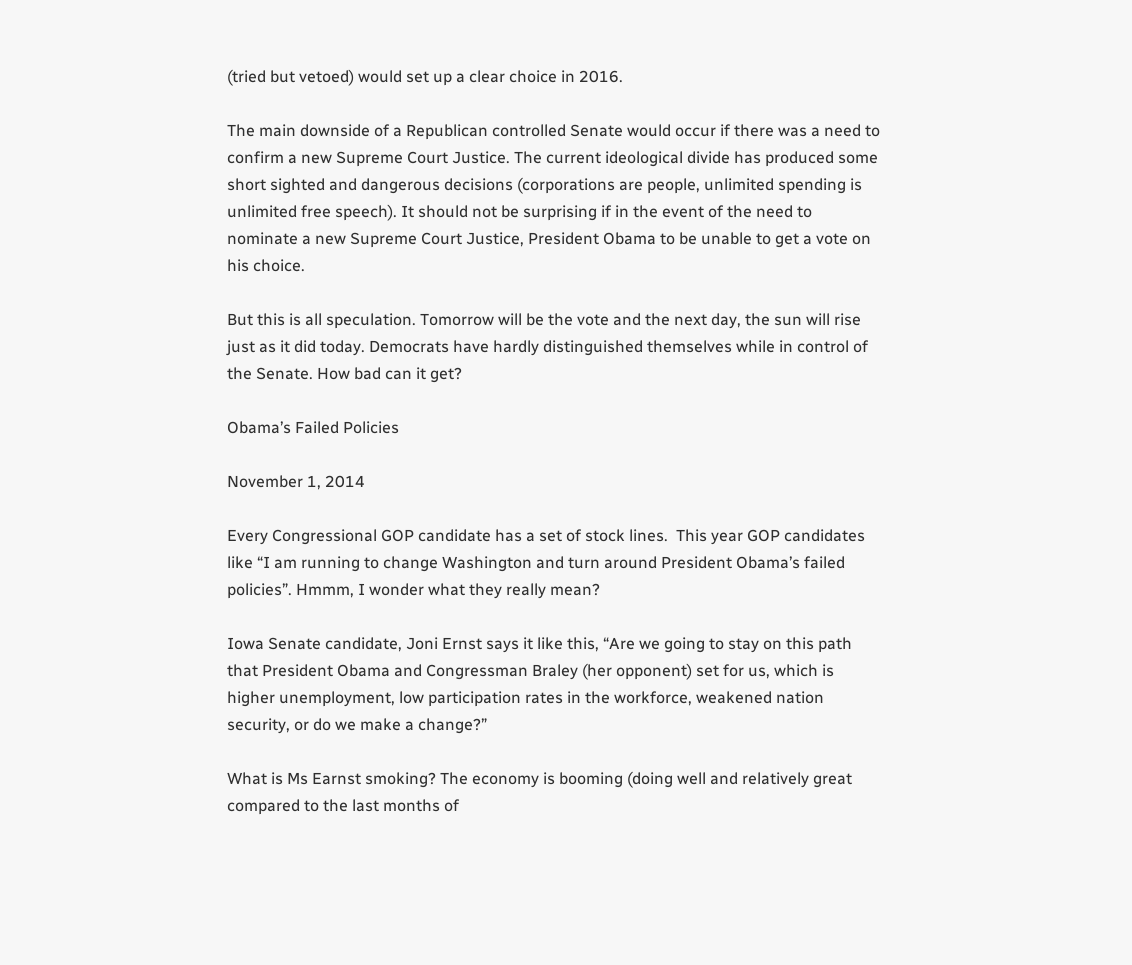(tried but vetoed) would set up a clear choice in 2016.

The main downside of a Republican controlled Senate would occur if there was a need to confirm a new Supreme Court Justice. The current ideological divide has produced some short sighted and dangerous decisions (corporations are people, unlimited spending is unlimited free speech). It should not be surprising if in the event of the need to nominate a new Supreme Court Justice, President Obama to be unable to get a vote on his choice.

But this is all speculation. Tomorrow will be the vote and the next day, the sun will rise just as it did today. Democrats have hardly distinguished themselves while in control of the Senate. How bad can it get?

Obama’s Failed Policies

November 1, 2014

Every Congressional GOP candidate has a set of stock lines.  This year GOP candidates like “I am running to change Washington and turn around President Obama’s failed policies”. Hmmm, I wonder what they really mean?

Iowa Senate candidate, Joni Ernst says it like this, “Are we going to stay on this path that President Obama and Congressman Braley (her opponent) set for us, which is higher unemployment, low participation rates in the workforce, weakened nation security, or do we make a change?”

What is Ms Earnst smoking? The economy is booming (doing well and relatively great compared to the last months of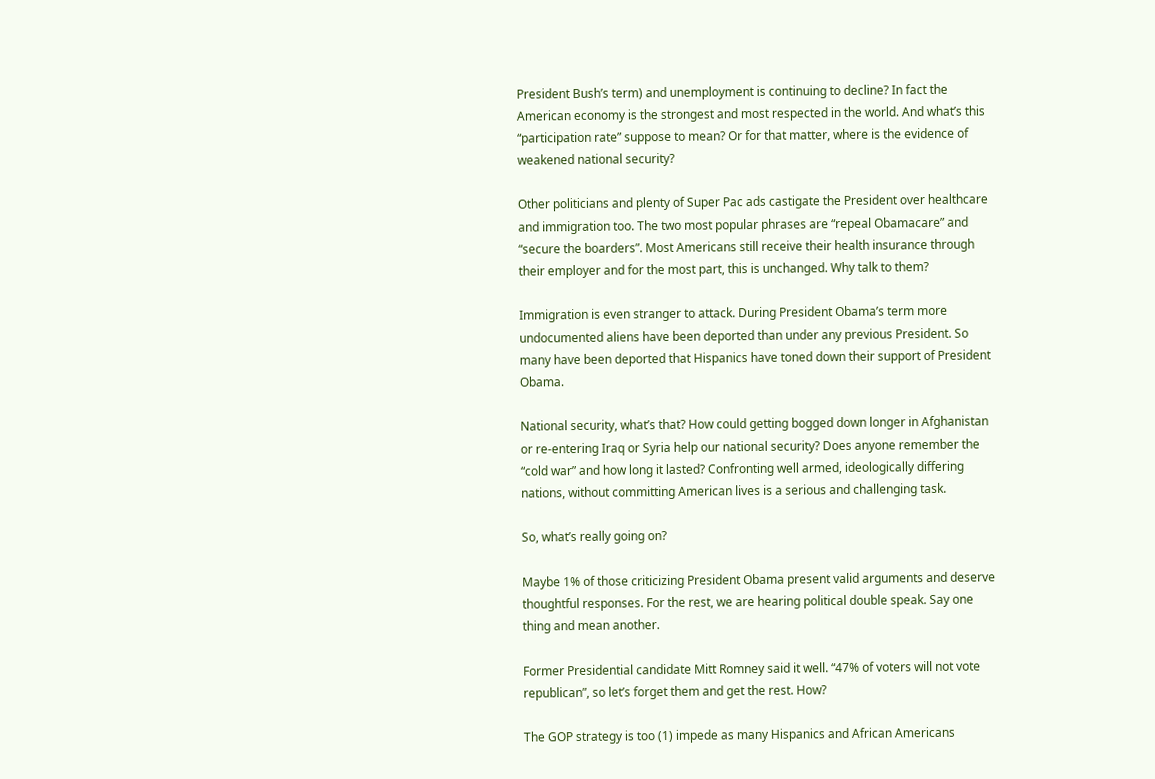President Bush’s term) and unemployment is continuing to decline? In fact the American economy is the strongest and most respected in the world. And what’s this “participation rate” suppose to mean? Or for that matter, where is the evidence of weakened national security?

Other politicians and plenty of Super Pac ads castigate the President over healthcare and immigration too. The two most popular phrases are “repeal Obamacare” and “secure the boarders”. Most Americans still receive their health insurance through their employer and for the most part, this is unchanged. Why talk to them?

Immigration is even stranger to attack. During President Obama’s term more undocumented aliens have been deported than under any previous President. So many have been deported that Hispanics have toned down their support of President Obama.

National security, what’s that? How could getting bogged down longer in Afghanistan or re-entering Iraq or Syria help our national security? Does anyone remember the “cold war” and how long it lasted? Confronting well armed, ideologically differing nations, without committing American lives is a serious and challenging task.

So, what’s really going on?

Maybe 1% of those criticizing President Obama present valid arguments and deserve thoughtful responses. For the rest, we are hearing political double speak. Say one thing and mean another.

Former Presidential candidate Mitt Romney said it well. “47% of voters will not vote republican”, so let’s forget them and get the rest. How?

The GOP strategy is too (1) impede as many Hispanics and African Americans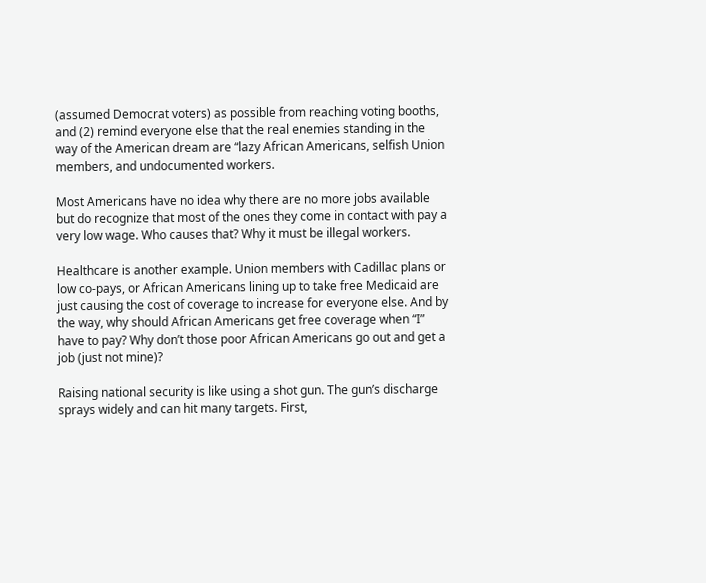(assumed Democrat voters) as possible from reaching voting booths, and (2) remind everyone else that the real enemies standing in the way of the American dream are “lazy African Americans, selfish Union members, and undocumented workers.

Most Americans have no idea why there are no more jobs available but do recognize that most of the ones they come in contact with pay a very low wage. Who causes that? Why it must be illegal workers.

Healthcare is another example. Union members with Cadillac plans or low co-pays, or African Americans lining up to take free Medicaid are just causing the cost of coverage to increase for everyone else. And by the way, why should African Americans get free coverage when “I” have to pay? Why don’t those poor African Americans go out and get a job (just not mine)?

Raising national security is like using a shot gun. The gun’s discharge sprays widely and can hit many targets. First,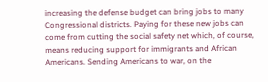increasing the defense budget can bring jobs to many Congressional districts. Paying for these new jobs can come from cutting the social safety net which, of course, means reducing support for immigrants and African Americans. Sending Americans to war, on the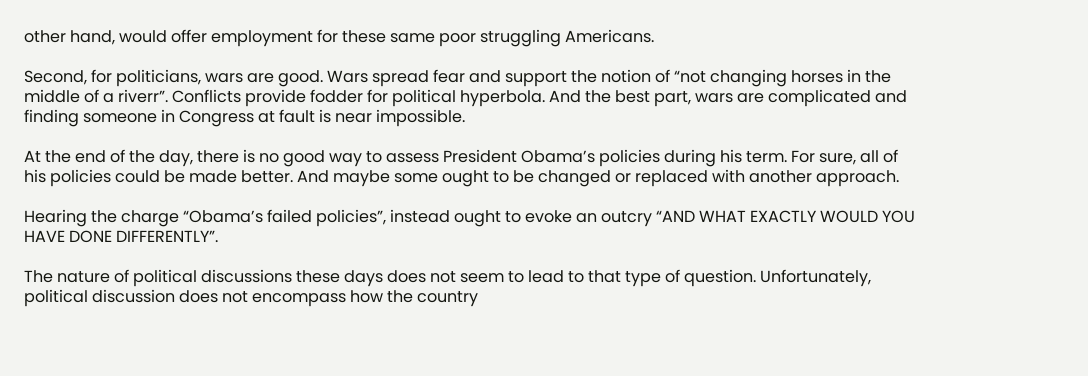other hand, would offer employment for these same poor struggling Americans.

Second, for politicians, wars are good. Wars spread fear and support the notion of “not changing horses in the middle of a riverr”. Conflicts provide fodder for political hyperbola. And the best part, wars are complicated and finding someone in Congress at fault is near impossible.

At the end of the day, there is no good way to assess President Obama’s policies during his term. For sure, all of his policies could be made better. And maybe some ought to be changed or replaced with another approach.

Hearing the charge “Obama’s failed policies”, instead ought to evoke an outcry “AND WHAT EXACTLY WOULD YOU HAVE DONE DIFFERENTLY”.

The nature of political discussions these days does not seem to lead to that type of question. Unfortunately, political discussion does not encompass how the country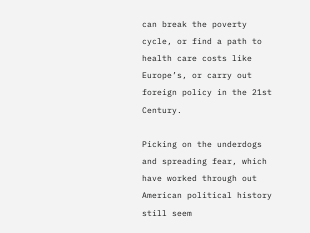can break the poverty cycle, or find a path to health care costs like Europe’s, or carry out foreign policy in the 21st Century.

Picking on the underdogs and spreading fear, which have worked through out American political history still seem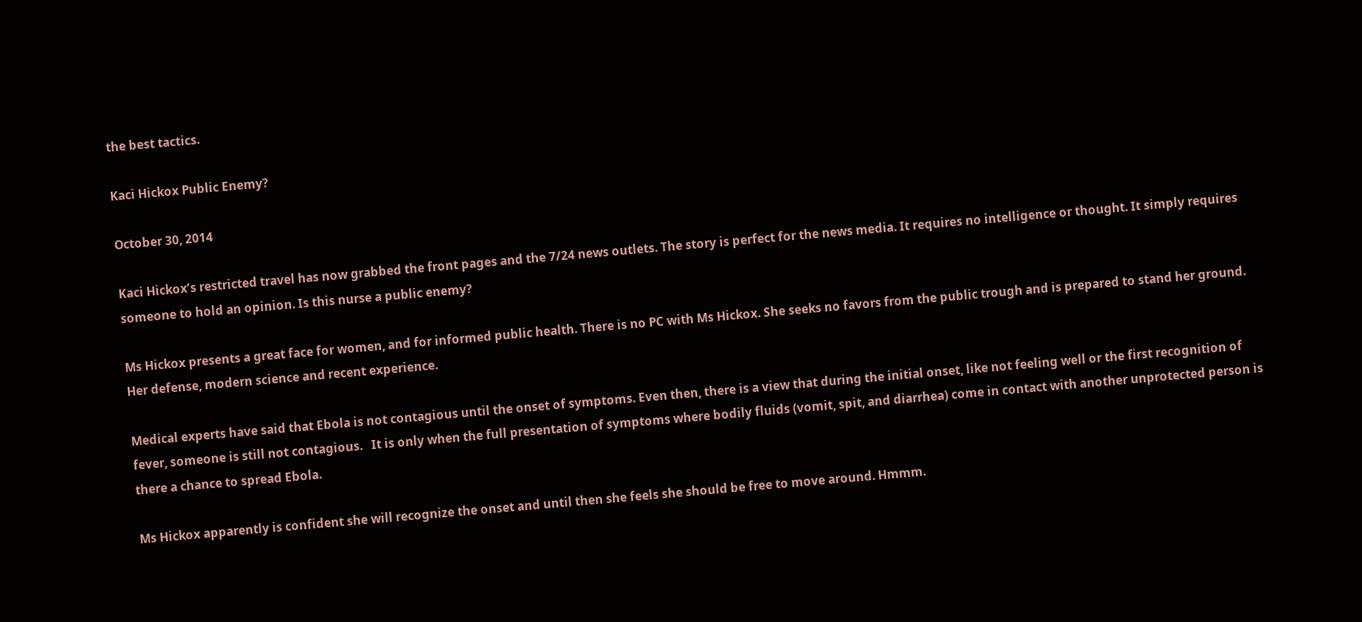the best tactics.

Kaci Hickox Public Enemy?

October 30, 2014

Kaci Hickox’s restricted travel has now grabbed the front pages and the 7/24 news outlets. The story is perfect for the news media. It requires no intelligence or thought. It simply requires someone to hold an opinion. Is this nurse a public enemy?

Ms Hickox presents a great face for women, and for informed public health. There is no PC with Ms Hickox. She seeks no favors from the public trough and is prepared to stand her ground. Her defense, modern science and recent experience.

Medical experts have said that Ebola is not contagious until the onset of symptoms. Even then, there is a view that during the initial onset, like not feeling well or the first recognition of fever, someone is still not contagious.   It is only when the full presentation of symptoms where bodily fluids (vomit, spit, and diarrhea) come in contact with another unprotected person is there a chance to spread Ebola.

Ms Hickox apparently is confident she will recognize the onset and until then she feels she should be free to move around. Hmmm.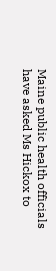Maine public health officials have asked Ms Hickox to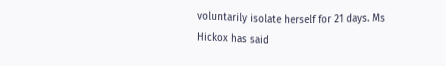voluntarily isolate herself for 21 days. Ms Hickox has said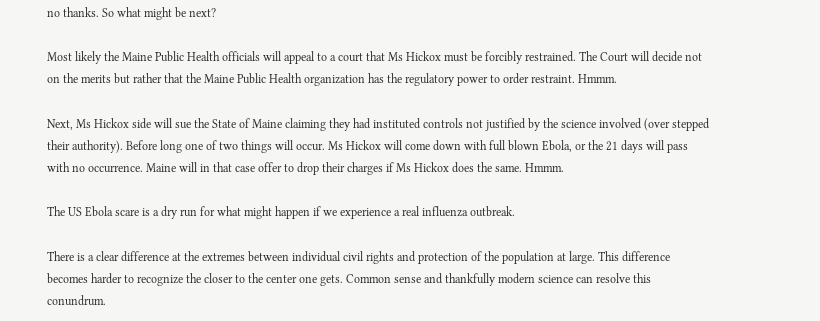no thanks. So what might be next?

Most likely the Maine Public Health officials will appeal to a court that Ms Hickox must be forcibly restrained. The Court will decide not on the merits but rather that the Maine Public Health organization has the regulatory power to order restraint. Hmmm.

Next, Ms Hickox side will sue the State of Maine claiming they had instituted controls not justified by the science involved (over stepped their authority). Before long one of two things will occur. Ms Hickox will come down with full blown Ebola, or the 21 days will pass with no occurrence. Maine will in that case offer to drop their charges if Ms Hickox does the same. Hmmm.

The US Ebola scare is a dry run for what might happen if we experience a real influenza outbreak.

There is a clear difference at the extremes between individual civil rights and protection of the population at large. This difference becomes harder to recognize the closer to the center one gets. Common sense and thankfully modern science can resolve this conundrum.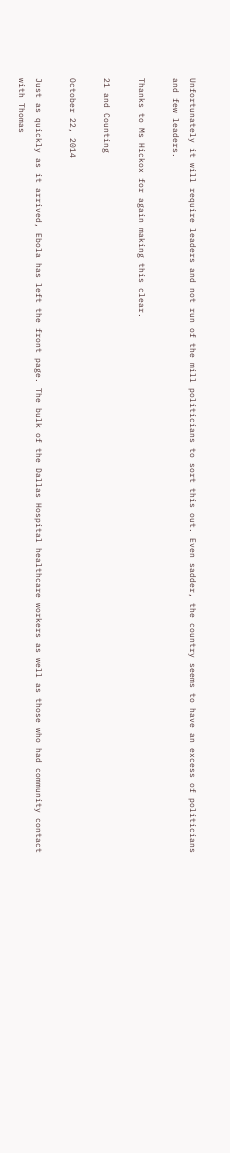Unfortunately it will require leaders and not run of the mill politicians to sort this out. Even sadder, the country seems to have an excess of politicians and few leaders.

Thanks to Ms Hickox for again making this clear.

21 and Counting

October 22, 2014

Just as quickly as it arrived, Ebola has left the front page. The bulk of the Dallas Hospital healthcare workers as well as those who had community contact with Thomas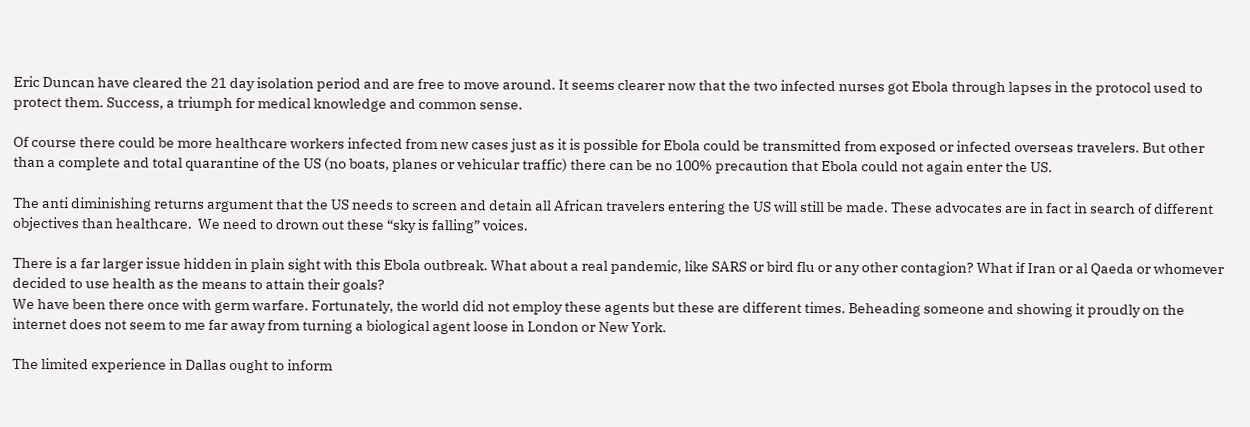Eric Duncan have cleared the 21 day isolation period and are free to move around. It seems clearer now that the two infected nurses got Ebola through lapses in the protocol used to protect them. Success, a triumph for medical knowledge and common sense.

Of course there could be more healthcare workers infected from new cases just as it is possible for Ebola could be transmitted from exposed or infected overseas travelers. But other than a complete and total quarantine of the US (no boats, planes or vehicular traffic) there can be no 100% precaution that Ebola could not again enter the US.

The anti diminishing returns argument that the US needs to screen and detain all African travelers entering the US will still be made. These advocates are in fact in search of different objectives than healthcare.  We need to drown out these “sky is falling” voices.

There is a far larger issue hidden in plain sight with this Ebola outbreak. What about a real pandemic, like SARS or bird flu or any other contagion? What if Iran or al Qaeda or whomever decided to use health as the means to attain their goals?
We have been there once with germ warfare. Fortunately, the world did not employ these agents but these are different times. Beheading someone and showing it proudly on the internet does not seem to me far away from turning a biological agent loose in London or New York.

The limited experience in Dallas ought to inform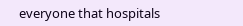everyone that hospitals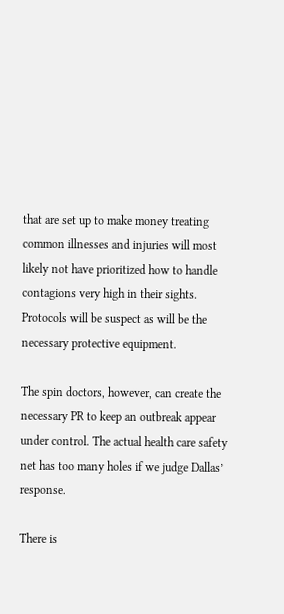that are set up to make money treating common illnesses and injuries will most likely not have prioritized how to handle contagions very high in their sights.  Protocols will be suspect as will be the necessary protective equipment.

The spin doctors, however, can create the necessary PR to keep an outbreak appear under control. The actual health care safety net has too many holes if we judge Dallas’ response.

There is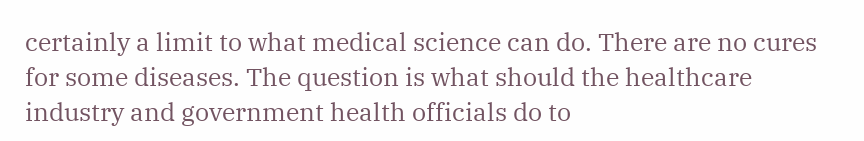certainly a limit to what medical science can do. There are no cures for some diseases. The question is what should the healthcare industry and government health officials do to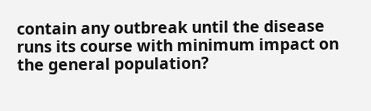contain any outbreak until the disease runs its course with minimum impact on the general population?